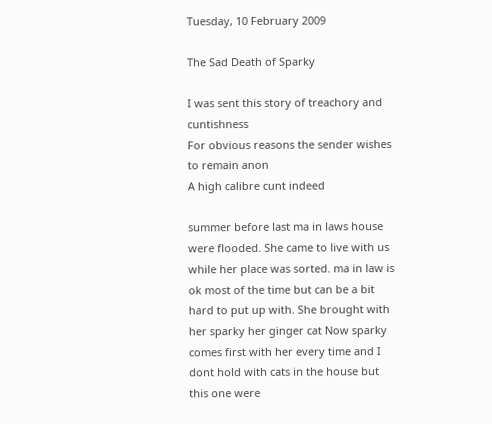Tuesday, 10 February 2009

The Sad Death of Sparky

I was sent this story of treachory and cuntishness
For obvious reasons the sender wishes to remain anon
A high calibre cunt indeed

summer before last ma in laws house were flooded. She came to live with us while her place was sorted. ma in law is ok most of the time but can be a bit hard to put up with. She brought with her sparky her ginger cat Now sparky comes first with her every time and I dont hold with cats in the house but this one were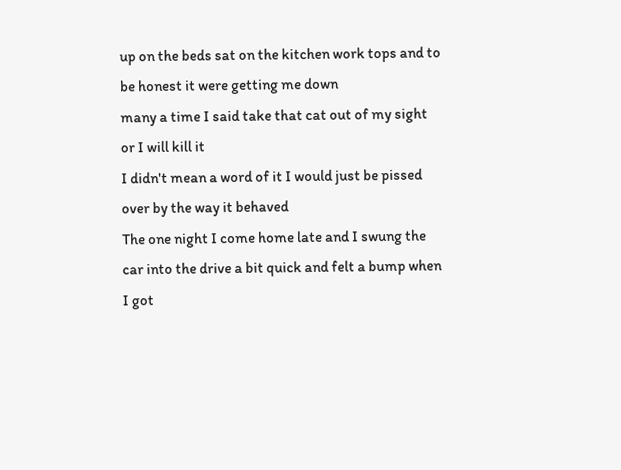up on the beds sat on the kitchen work tops and to be honest it were getting me down
many a time I said take that cat out of my sight or I will kill it
I didn't mean a word of it I would just be pissed over by the way it behaved
The one night I come home late and I swung the car into the drive a bit quick and felt a bump when I got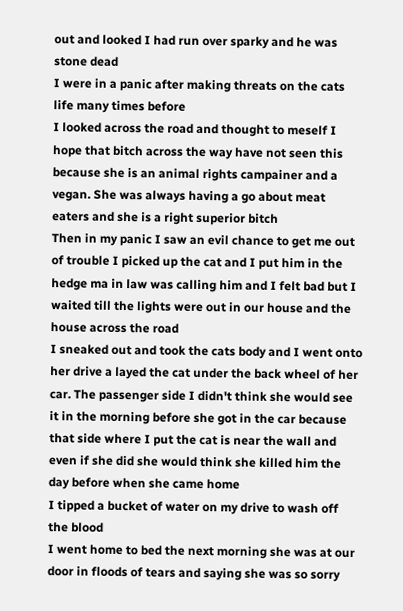out and looked I had run over sparky and he was stone dead
I were in a panic after making threats on the cats life many times before
I looked across the road and thought to meself I hope that bitch across the way have not seen this because she is an animal rights campainer and a vegan. She was always having a go about meat eaters and she is a right superior bitch
Then in my panic I saw an evil chance to get me out of trouble I picked up the cat and I put him in the hedge ma in law was calling him and I felt bad but I waited till the lights were out in our house and the house across the road
I sneaked out and took the cats body and I went onto her drive a layed the cat under the back wheel of her car. The passenger side I didn't think she would see it in the morning before she got in the car because that side where I put the cat is near the wall and even if she did she would think she killed him the day before when she came home
I tipped a bucket of water on my drive to wash off the blood
I went home to bed the next morning she was at our door in floods of tears and saying she was so sorry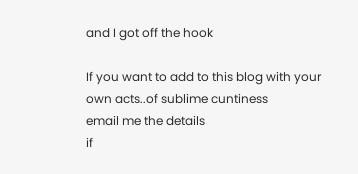and I got off the hook

If you want to add to this blog with your own acts..of sublime cuntiness
email me the details
if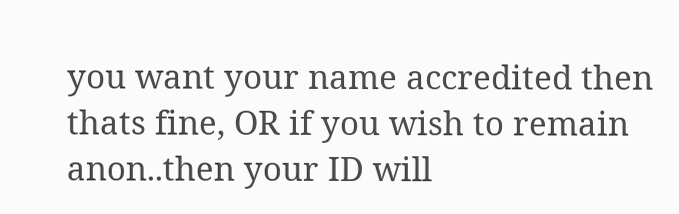you want your name accredited then thats fine, OR if you wish to remain anon..then your ID will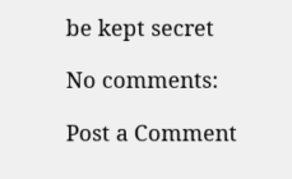be kept secret

No comments:

Post a Comment